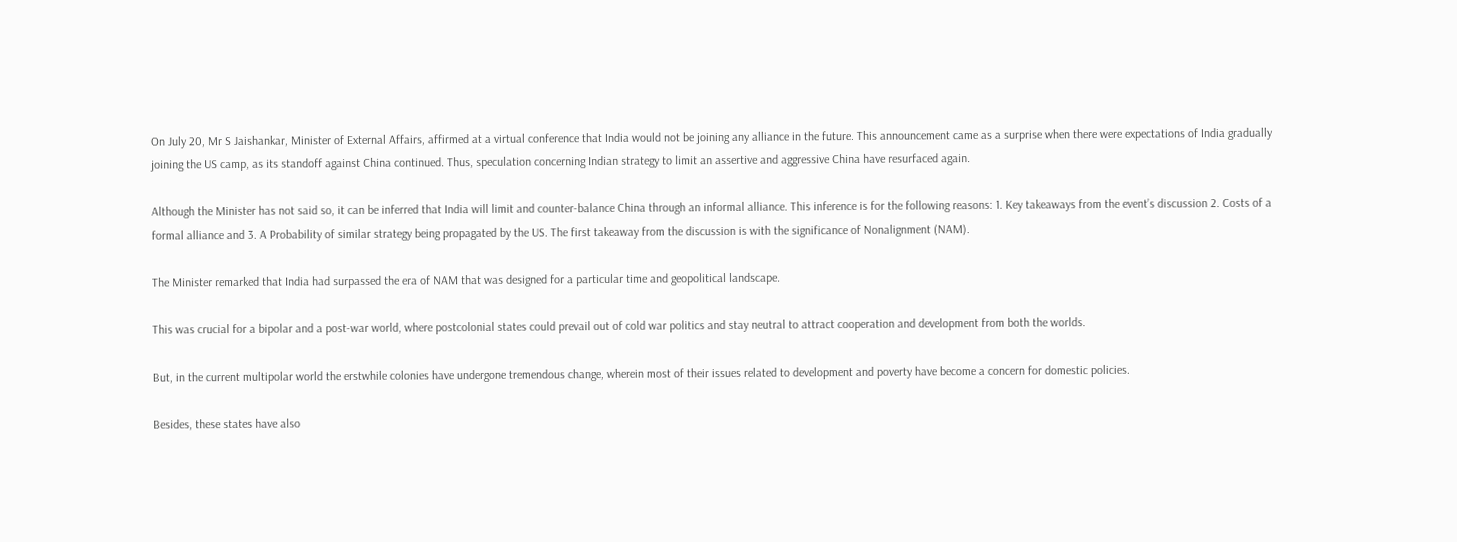On July 20, Mr S Jaishankar, Minister of External Affairs, affirmed at a virtual conference that India would not be joining any alliance in the future. This announcement came as a surprise when there were expectations of India gradually joining the US camp, as its standoff against China continued. Thus, speculation concerning Indian strategy to limit an assertive and aggressive China have resurfaced again.

Although the Minister has not said so, it can be inferred that India will limit and counter-balance China through an informal alliance. This inference is for the following reasons: 1. Key takeaways from the event’s discussion 2. Costs of a formal alliance and 3. A Probability of similar strategy being propagated by the US. The first takeaway from the discussion is with the significance of Nonalignment (NAM).

The Minister remarked that India had surpassed the era of NAM that was designed for a particular time and geopolitical landscape.

This was crucial for a bipolar and a post-war world, where postcolonial states could prevail out of cold war politics and stay neutral to attract cooperation and development from both the worlds.

But, in the current multipolar world the erstwhile colonies have undergone tremendous change, wherein most of their issues related to development and poverty have become a concern for domestic policies.

Besides, these states have also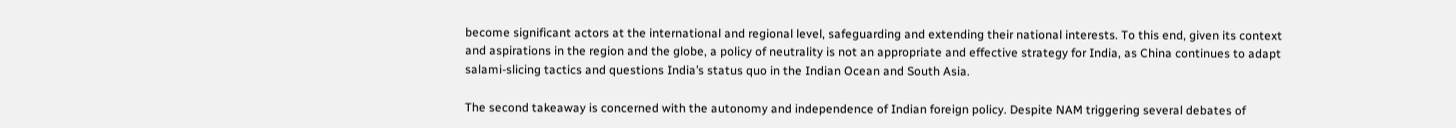become significant actors at the international and regional level, safeguarding and extending their national interests. To this end, given its context and aspirations in the region and the globe, a policy of neutrality is not an appropriate and effective strategy for India, as China continues to adapt salami-slicing tactics and questions India’s status quo in the Indian Ocean and South Asia.

The second takeaway is concerned with the autonomy and independence of Indian foreign policy. Despite NAM triggering several debates of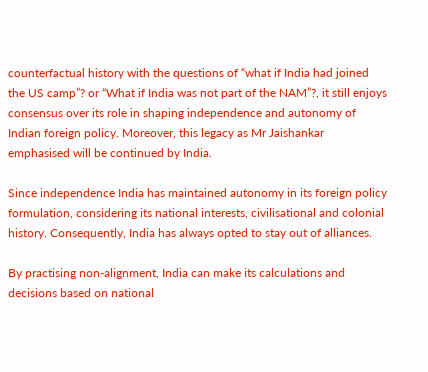counterfactual history with the questions of “what if India had joined the US camp”? or “What if India was not part of the NAM”?, it still enjoys consensus over its role in shaping independence and autonomy of Indian foreign policy. Moreover, this legacy as Mr Jaishankar emphasised will be continued by India.

Since independence India has maintained autonomy in its foreign policy formulation, considering its national interests, civilisational and colonial history. Consequently, India has always opted to stay out of alliances.

By practising non-alignment, India can make its calculations and decisions based on national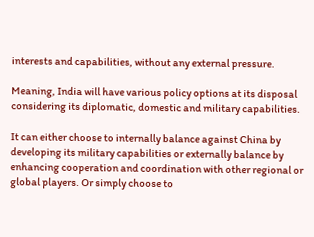interests and capabilities, without any external pressure.

Meaning, India will have various policy options at its disposal considering its diplomatic, domestic and military capabilities.

It can either choose to internally balance against China by developing its military capabilities or externally balance by enhancing cooperation and coordination with other regional or global players. Or simply choose to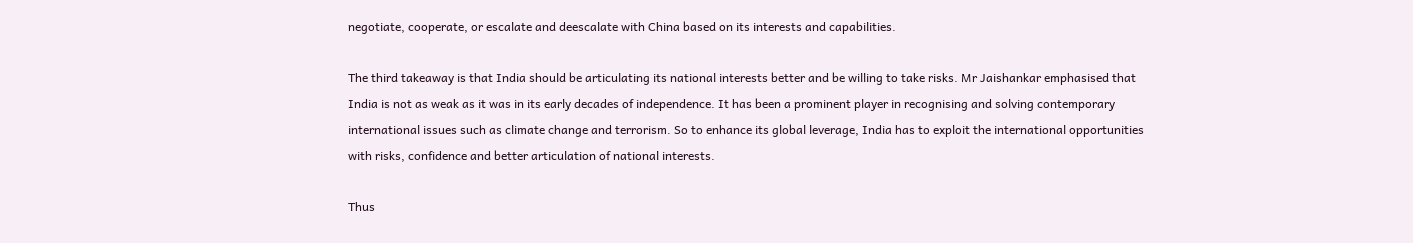negotiate, cooperate, or escalate and deescalate with China based on its interests and capabilities.

The third takeaway is that India should be articulating its national interests better and be willing to take risks. Mr Jaishankar emphasised that India is not as weak as it was in its early decades of independence. It has been a prominent player in recognising and solving contemporary international issues such as climate change and terrorism. So to enhance its global leverage, India has to exploit the international opportunities with risks, confidence and better articulation of national interests.

Thus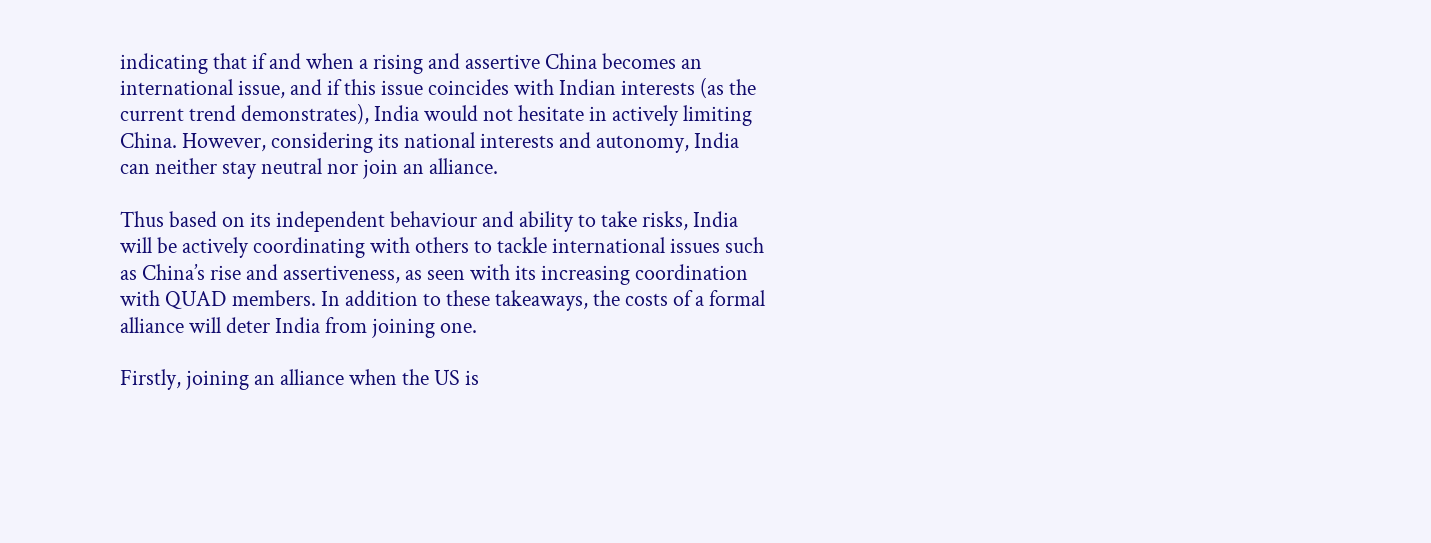indicating that if and when a rising and assertive China becomes an international issue, and if this issue coincides with Indian interests (as the current trend demonstrates), India would not hesitate in actively limiting China. However, considering its national interests and autonomy, India can neither stay neutral nor join an alliance.

Thus based on its independent behaviour and ability to take risks, India will be actively coordinating with others to tackle international issues such as China’s rise and assertiveness, as seen with its increasing coordination with QUAD members. In addition to these takeaways, the costs of a formal alliance will deter India from joining one.

Firstly, joining an alliance when the US is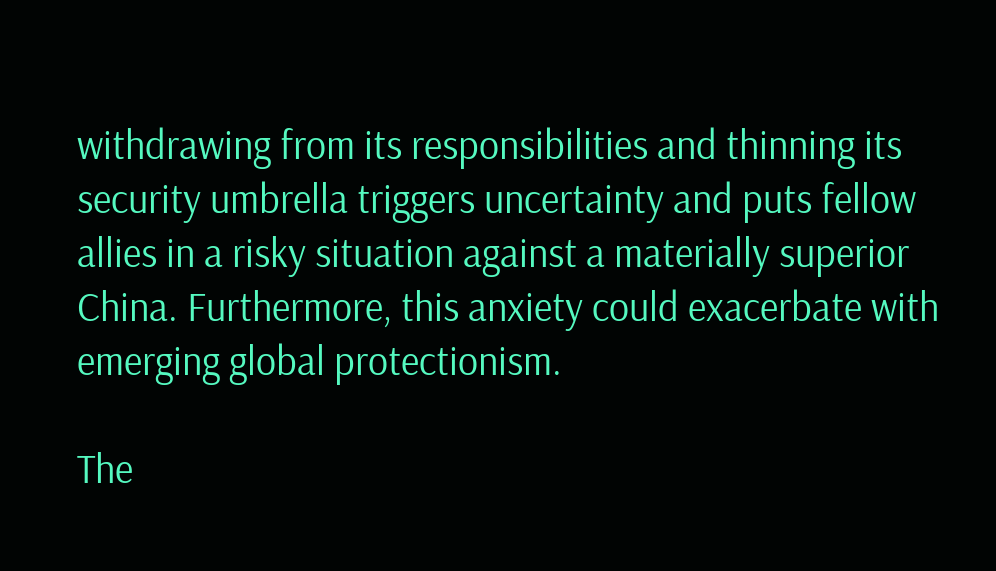withdrawing from its responsibilities and thinning its security umbrella triggers uncertainty and puts fellow allies in a risky situation against a materially superior China. Furthermore, this anxiety could exacerbate with emerging global protectionism.

The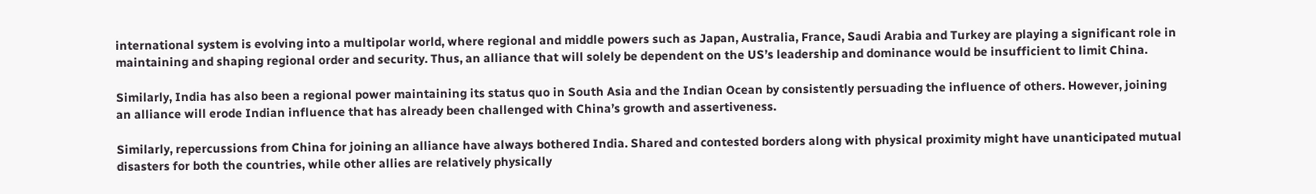international system is evolving into a multipolar world, where regional and middle powers such as Japan, Australia, France, Saudi Arabia and Turkey are playing a significant role in maintaining and shaping regional order and security. Thus, an alliance that will solely be dependent on the US’s leadership and dominance would be insufficient to limit China.

Similarly, India has also been a regional power maintaining its status quo in South Asia and the Indian Ocean by consistently persuading the influence of others. However, joining an alliance will erode Indian influence that has already been challenged with China’s growth and assertiveness.

Similarly, repercussions from China for joining an alliance have always bothered India. Shared and contested borders along with physical proximity might have unanticipated mutual disasters for both the countries, while other allies are relatively physically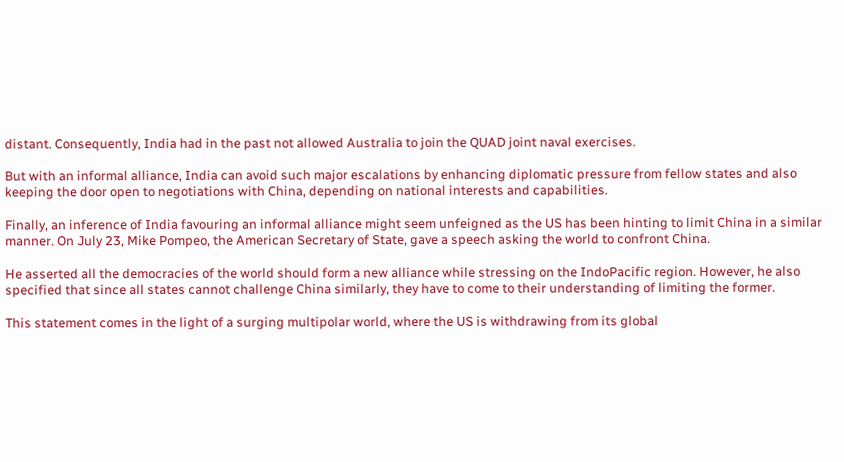distant. Consequently, India had in the past not allowed Australia to join the QUAD joint naval exercises.

But with an informal alliance, India can avoid such major escalations by enhancing diplomatic pressure from fellow states and also keeping the door open to negotiations with China, depending on national interests and capabilities.

Finally, an inference of India favouring an informal alliance might seem unfeigned as the US has been hinting to limit China in a similar manner. On July 23, Mike Pompeo, the American Secretary of State, gave a speech asking the world to confront China.

He asserted all the democracies of the world should form a new alliance while stressing on the IndoPacific region. However, he also specified that since all states cannot challenge China similarly, they have to come to their understanding of limiting the former.

This statement comes in the light of a surging multipolar world, where the US is withdrawing from its global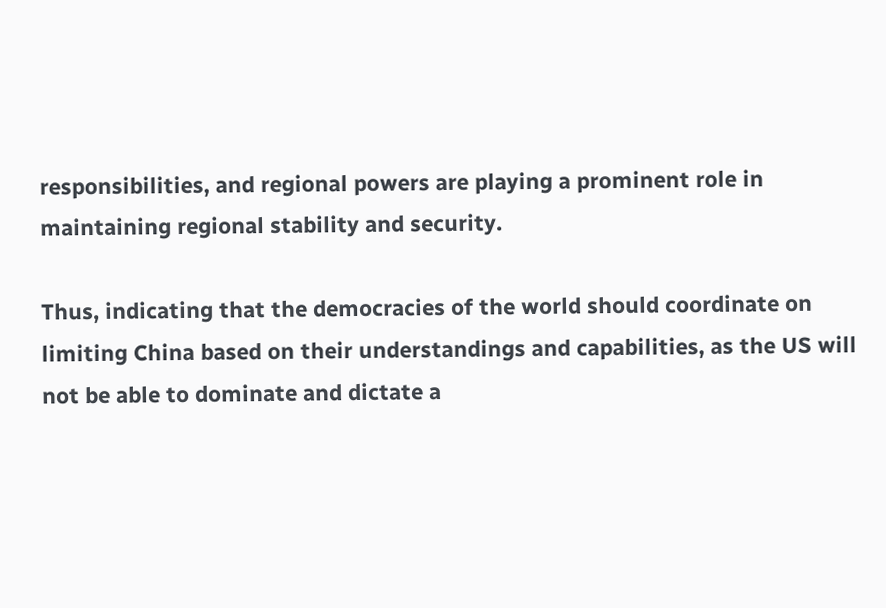responsibilities, and regional powers are playing a prominent role in maintaining regional stability and security.

Thus, indicating that the democracies of the world should coordinate on limiting China based on their understandings and capabilities, as the US will not be able to dominate and dictate a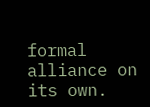formal alliance on its own.